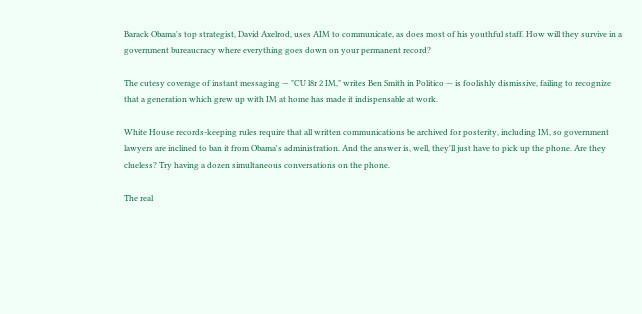Barack Obama's top strategist, David Axelrod, uses AIM to communicate, as does most of his youthful staff. How will they survive in a government bureaucracy where everything goes down on your permanent record?

The cutesy coverage of instant messaging — "CU l8r 2 IM," writes Ben Smith in Politico — is foolishly dismissive, failing to recognize that a generation which grew up with IM at home has made it indispensable at work.

White House records-keeping rules require that all written communications be archived for posterity, including IM, so government lawyers are inclined to ban it from Obama's administration. And the answer is, well, they'll just have to pick up the phone. Are they clueless? Try having a dozen simultaneous conversations on the phone.

The real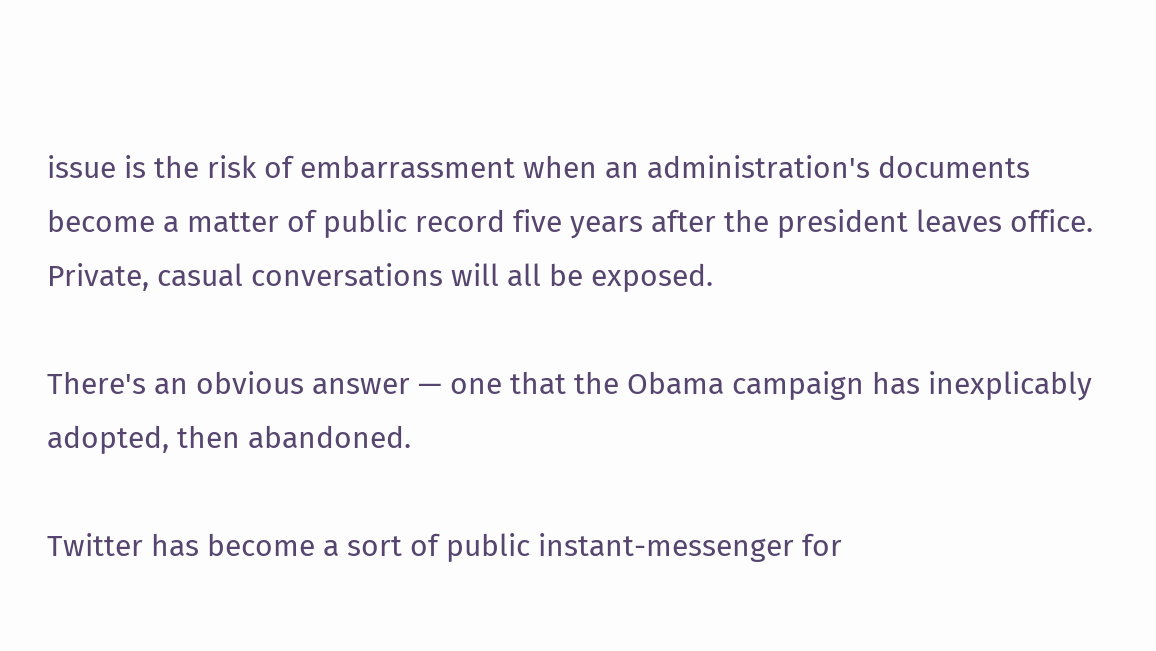issue is the risk of embarrassment when an administration's documents become a matter of public record five years after the president leaves office. Private, casual conversations will all be exposed.

There's an obvious answer — one that the Obama campaign has inexplicably adopted, then abandoned.

Twitter has become a sort of public instant-messenger for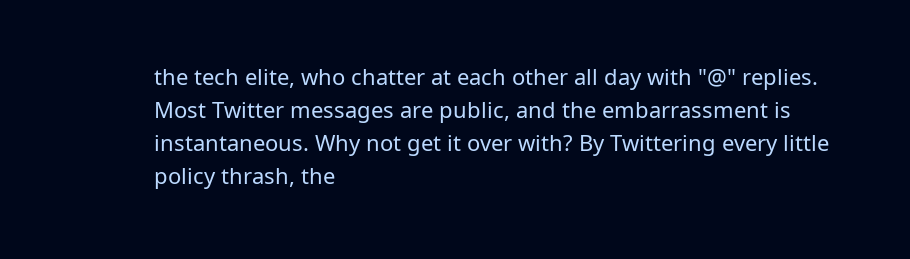the tech elite, who chatter at each other all day with "@" replies. Most Twitter messages are public, and the embarrassment is instantaneous. Why not get it over with? By Twittering every little policy thrash, the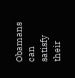Obamans can satisfy their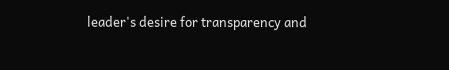leader's desire for transparency and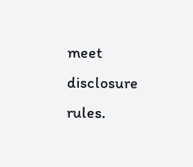meet disclosure rules.